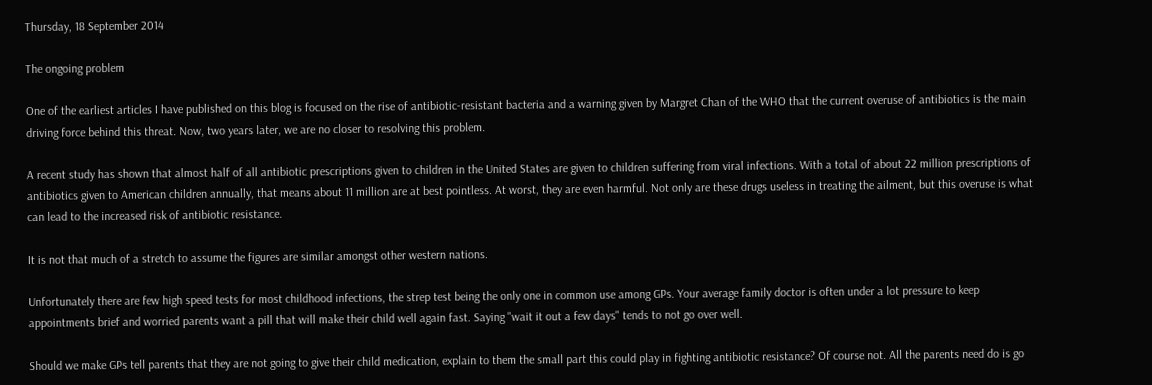Thursday, 18 September 2014

The ongoing problem

One of the earliest articles I have published on this blog is focused on the rise of antibiotic-resistant bacteria and a warning given by Margret Chan of the WHO that the current overuse of antibiotics is the main driving force behind this threat. Now, two years later, we are no closer to resolving this problem.

A recent study has shown that almost half of all antibiotic prescriptions given to children in the United States are given to children suffering from viral infections. With a total of about 22 million prescriptions of antibiotics given to American children annually, that means about 11 million are at best pointless. At worst, they are even harmful. Not only are these drugs useless in treating the ailment, but this overuse is what can lead to the increased risk of antibiotic resistance.

It is not that much of a stretch to assume the figures are similar amongst other western nations.

Unfortunately there are few high speed tests for most childhood infections, the strep test being the only one in common use among GPs. Your average family doctor is often under a lot pressure to keep appointments brief and worried parents want a pill that will make their child well again fast. Saying "wait it out a few days" tends to not go over well.

Should we make GPs tell parents that they are not going to give their child medication, explain to them the small part this could play in fighting antibiotic resistance? Of course not. All the parents need do is go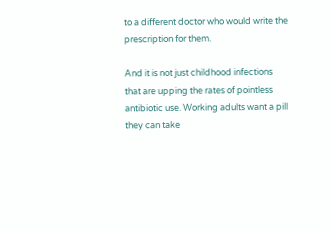to a different doctor who would write the prescription for them.

And it is not just childhood infections that are upping the rates of pointless antibiotic use. Working adults want a pill they can take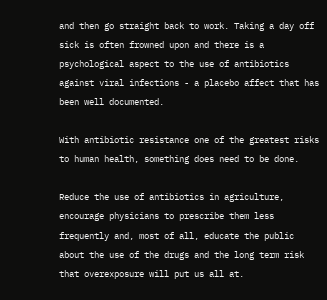and then go straight back to work. Taking a day off sick is often frowned upon and there is a psychological aspect to the use of antibiotics against viral infections - a placebo affect that has been well documented.

With antibiotic resistance one of the greatest risks to human health, something does need to be done.

Reduce the use of antibiotics in agriculture, encourage physicians to prescribe them less frequently and, most of all, educate the public about the use of the drugs and the long term risk that overexposure will put us all at.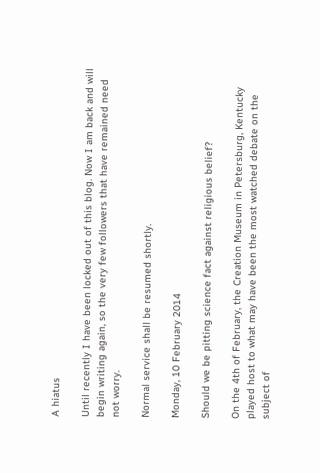A hiatus

Until recently I have been locked out of this blog. Now I am back and will begin writing again, so the very few followers that have remained need not worry.

Normal service shall be resumed shortly.

Monday, 10 February 2014

Should we be pitting science fact against religious belief?

On the 4th of February, the Creation Museum in Petersburg, Kentucky played host to what may have been the most watched debate on the subject of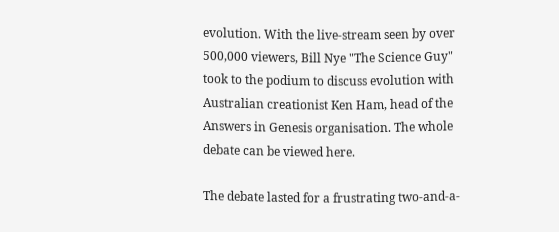evolution. With the live-stream seen by over 500,000 viewers, Bill Nye "The Science Guy" took to the podium to discuss evolution with Australian creationist Ken Ham, head of the Answers in Genesis organisation. The whole debate can be viewed here.

The debate lasted for a frustrating two-and-a-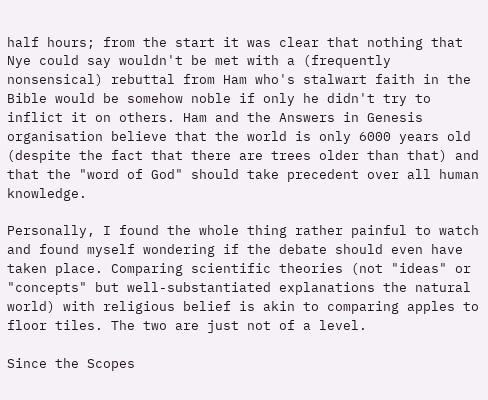half hours; from the start it was clear that nothing that Nye could say wouldn't be met with a (frequently nonsensical) rebuttal from Ham who's stalwart faith in the Bible would be somehow noble if only he didn't try to inflict it on others. Ham and the Answers in Genesis organisation believe that the world is only 6000 years old (despite the fact that there are trees older than that) and that the "word of God" should take precedent over all human knowledge.

Personally, I found the whole thing rather painful to watch and found myself wondering if the debate should even have taken place. Comparing scientific theories (not "ideas" or "concepts" but well-substantiated explanations the natural world) with religious belief is akin to comparing apples to floor tiles. The two are just not of a level.

Since the Scopes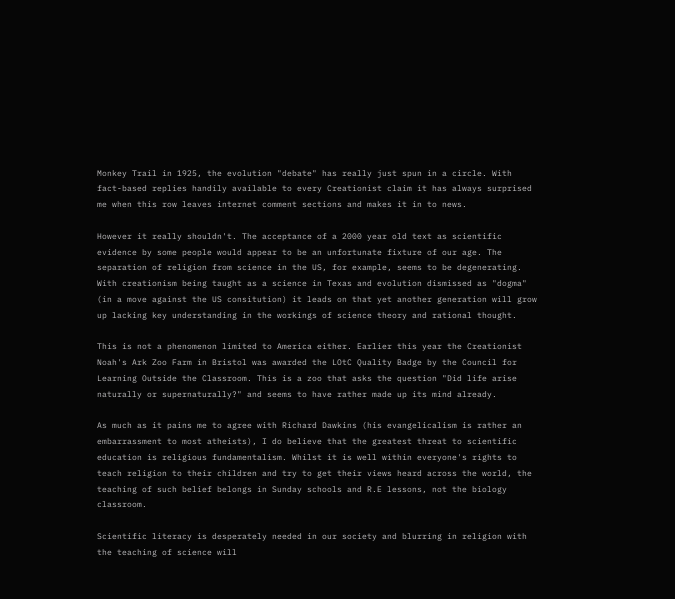Monkey Trail in 1925, the evolution "debate" has really just spun in a circle. With fact-based replies handily available to every Creationist claim it has always surprised me when this row leaves internet comment sections and makes it in to news.

However it really shouldn't. The acceptance of a 2000 year old text as scientific evidence by some people would appear to be an unfortunate fixture of our age. The separation of religion from science in the US, for example, seems to be degenerating. With creationism being taught as a science in Texas and evolution dismissed as "dogma" (in a move against the US consitution) it leads on that yet another generation will grow up lacking key understanding in the workings of science theory and rational thought.

This is not a phenomenon limited to America either. Earlier this year the Creationist Noah's Ark Zoo Farm in Bristol was awarded the LOtC Quality Badge by the Council for Learning Outside the Classroom. This is a zoo that asks the question "Did life arise naturally or supernaturally?" and seems to have rather made up its mind already.

As much as it pains me to agree with Richard Dawkins (his evangelicalism is rather an embarrassment to most atheists), I do believe that the greatest threat to scientific education is religious fundamentalism. Whilst it is well within everyone's rights to teach religion to their children and try to get their views heard across the world, the teaching of such belief belongs in Sunday schools and R.E lessons, not the biology classroom.

Scientific literacy is desperately needed in our society and blurring in religion with the teaching of science will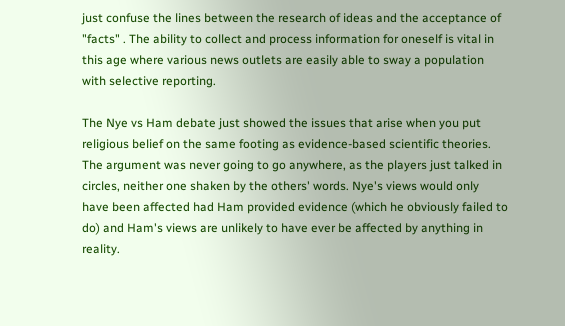just confuse the lines between the research of ideas and the acceptance of "facts" . The ability to collect and process information for oneself is vital in this age where various news outlets are easily able to sway a population with selective reporting.

The Nye vs Ham debate just showed the issues that arise when you put religious belief on the same footing as evidence-based scientific theories. The argument was never going to go anywhere, as the players just talked in circles, neither one shaken by the others' words. Nye's views would only have been affected had Ham provided evidence (which he obviously failed to do) and Ham's views are unlikely to have ever be affected by anything in reality.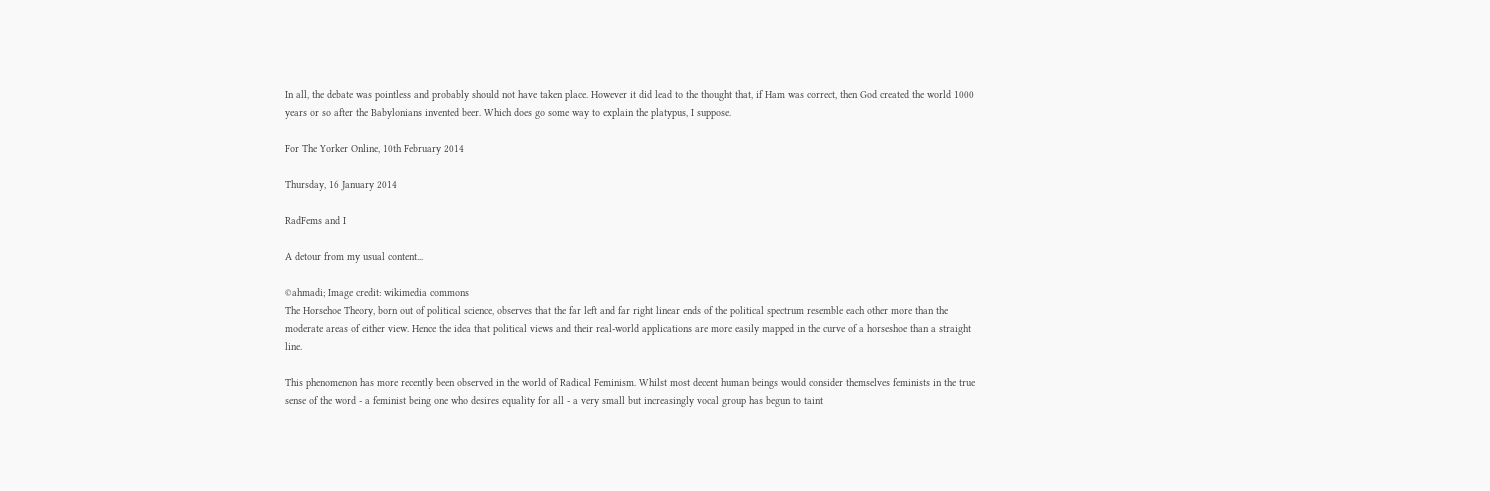In all, the debate was pointless and probably should not have taken place. However it did lead to the thought that, if Ham was correct, then God created the world 1000 years or so after the Babylonians invented beer. Which does go some way to explain the platypus, I suppose.

For The Yorker Online, 10th February 2014

Thursday, 16 January 2014

RadFems and I

A detour from my usual content...

©ahmadi; Image credit: wikimedia commons
The Horsehoe Theory, born out of political science, observes that the far left and far right linear ends of the political spectrum resemble each other more than the moderate areas of either view. Hence the idea that political views and their real-world applications are more easily mapped in the curve of a horseshoe than a straight line.

This phenomenon has more recently been observed in the world of Radical Feminism. Whilst most decent human beings would consider themselves feminists in the true sense of the word - a feminist being one who desires equality for all - a very small but increasingly vocal group has begun to taint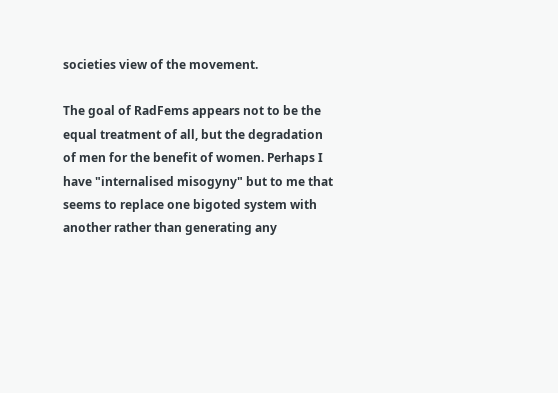societies view of the movement.

The goal of RadFems appears not to be the equal treatment of all, but the degradation of men for the benefit of women. Perhaps I have "internalised misogyny" but to me that seems to replace one bigoted system with another rather than generating any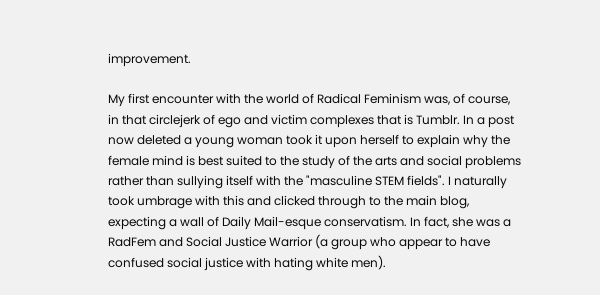improvement.

My first encounter with the world of Radical Feminism was, of course, in that circlejerk of ego and victim complexes that is Tumblr. In a post now deleted a young woman took it upon herself to explain why the female mind is best suited to the study of the arts and social problems rather than sullying itself with the "masculine STEM fields". I naturally took umbrage with this and clicked through to the main blog, expecting a wall of Daily Mail-esque conservatism. In fact, she was a RadFem and Social Justice Warrior (a group who appear to have confused social justice with hating white men).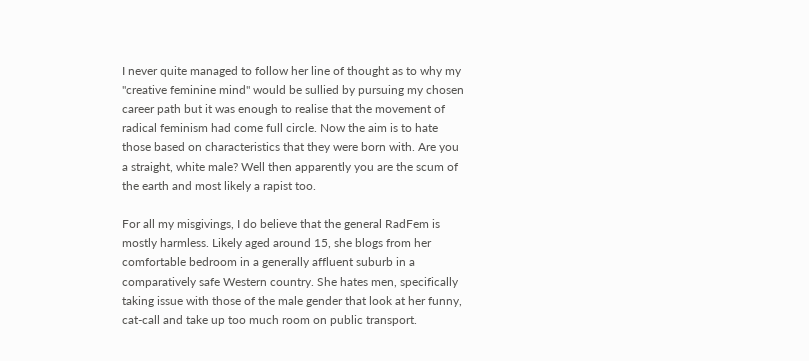I never quite managed to follow her line of thought as to why my "creative feminine mind" would be sullied by pursuing my chosen career path but it was enough to realise that the movement of radical feminism had come full circle. Now the aim is to hate those based on characteristics that they were born with. Are you a straight, white male? Well then apparently you are the scum of the earth and most likely a rapist too.

For all my misgivings, I do believe that the general RadFem is mostly harmless. Likely aged around 15, she blogs from her comfortable bedroom in a generally affluent suburb in a comparatively safe Western country. She hates men, specifically taking issue with those of the male gender that look at her funny, cat-call and take up too much room on public transport.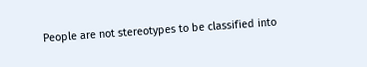People are not stereotypes to be classified into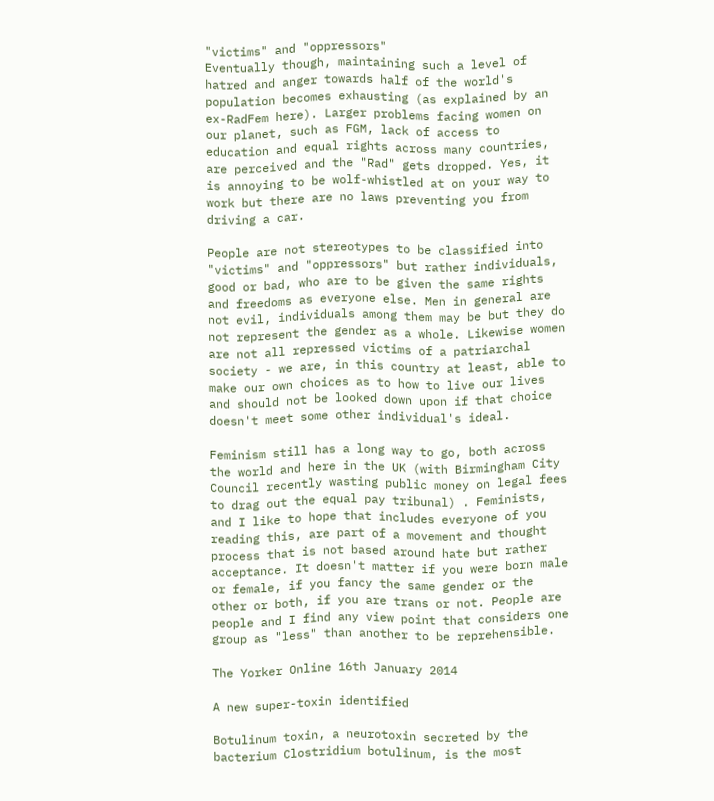"victims" and "oppressors"
Eventually though, maintaining such a level of hatred and anger towards half of the world's population becomes exhausting (as explained by an ex-RadFem here). Larger problems facing women on our planet, such as FGM, lack of access to education and equal rights across many countries, are perceived and the "Rad" gets dropped. Yes, it is annoying to be wolf-whistled at on your way to work but there are no laws preventing you from driving a car.

People are not stereotypes to be classified into "victims" and "oppressors" but rather individuals, good or bad, who are to be given the same rights and freedoms as everyone else. Men in general are not evil, individuals among them may be but they do not represent the gender as a whole. Likewise women are not all repressed victims of a patriarchal society - we are, in this country at least, able to make our own choices as to how to live our lives and should not be looked down upon if that choice doesn't meet some other individual's ideal.

Feminism still has a long way to go, both across the world and here in the UK (with Birmingham City Council recently wasting public money on legal fees to drag out the equal pay tribunal) . Feminists, and I like to hope that includes everyone of you reading this, are part of a movement and thought process that is not based around hate but rather acceptance. It doesn't matter if you were born male or female, if you fancy the same gender or the other or both, if you are trans or not. People are people and I find any view point that considers one group as "less" than another to be reprehensible.

The Yorker Online 16th January 2014

A new super-toxin identified

Botulinum toxin, a neurotoxin secreted by the bacterium Clostridium botulinum, is the most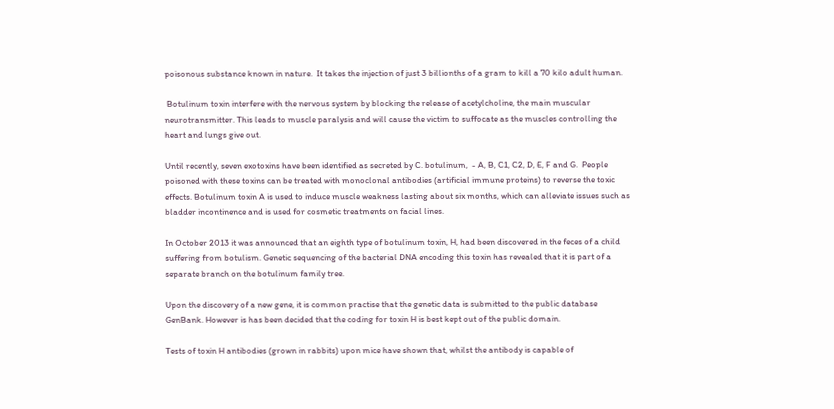poisonous substance known in nature.  It takes the injection of just 3 billionths of a gram to kill a 70 kilo adult human.

 Botulinum toxin interfere with the nervous system by blocking the release of acetylcholine, the main muscular neurotransmitter. This leads to muscle paralysis and will cause the victim to suffocate as the muscles controlling the heart and lungs give out.

Until recently, seven exotoxins have been identified as secreted by C. botulinum,  - A, B, C1, C2, D, E, F and G.  People poisoned with these toxins can be treated with monoclonal antibodies (artificial immune proteins) to reverse the toxic effects. Botulinum toxin A is used to induce muscle weakness lasting about six months, which can alleviate issues such as bladder incontinence and is used for cosmetic treatments on facial lines.

In October 2013 it was announced that an eighth type of botulinum toxin, H, had been discovered in the feces of a child suffering from botulism. Genetic sequencing of the bacterial DNA encoding this toxin has revealed that it is part of a separate branch on the botulinum family tree.

Upon the discovery of a new gene, it is common practise that the genetic data is submitted to the public database GenBank. However is has been decided that the coding for toxin H is best kept out of the public domain.

Tests of toxin H antibodies (grown in rabbits) upon mice have shown that, whilst the antibody is capable of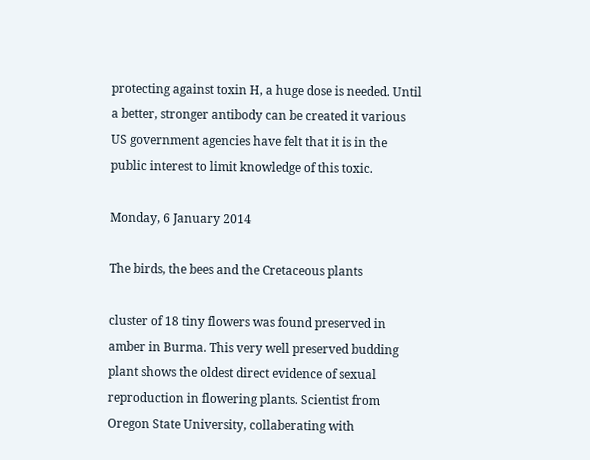protecting against toxin H, a huge dose is needed. Until a better, stronger antibody can be created it various US government agencies have felt that it is in the public interest to limit knowledge of this toxic.

Monday, 6 January 2014

The birds, the bees and the Cretaceous plants

cluster of 18 tiny flowers was found preserved in amber in Burma. This very well preserved budding plant shows the oldest direct evidence of sexual reproduction in flowering plants. Scientist from Oregon State University, collaberating with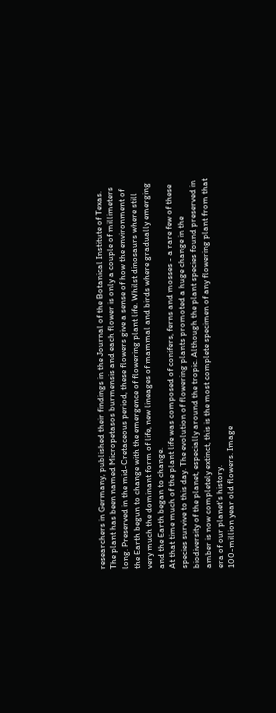researchers in Germany, published their findings in the Journal of the Botanical Institute of Texas.
The plant has been named Micropetasos burmensis and each flower is only a couple of millimeters long. Preserved in the mid-Cretaceous period, these flowers give a sense of how the environment of the Earth begun to change with the emergence of flowering plant life. Whilst dinosaurs where still very much the dominant form of life, new lineages of mammal and birds where gradually emerging and the Earth began to change.
At that time much of the plant life was composed of conifers, ferns and mosses - a rare few of these species survive to this day. The evolution of flowering plants promoted a huge change in the biodiversity of the planet, especially around the tropic. Although the plant species found preserved in amber is now completely extinct, this is the most complete specimen of any flowering plant from that era of our planet's history.
100-million year old flowers. Image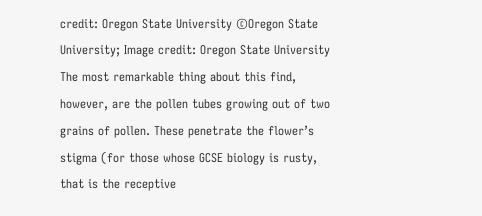credit: Oregon State University ©Oregon State University; Image credit: Oregon State University
The most remarkable thing about this find, however, are the pollen tubes growing out of two grains of pollen. These penetrate the flower’s stigma (for those whose GCSE biology is rusty, that is the receptive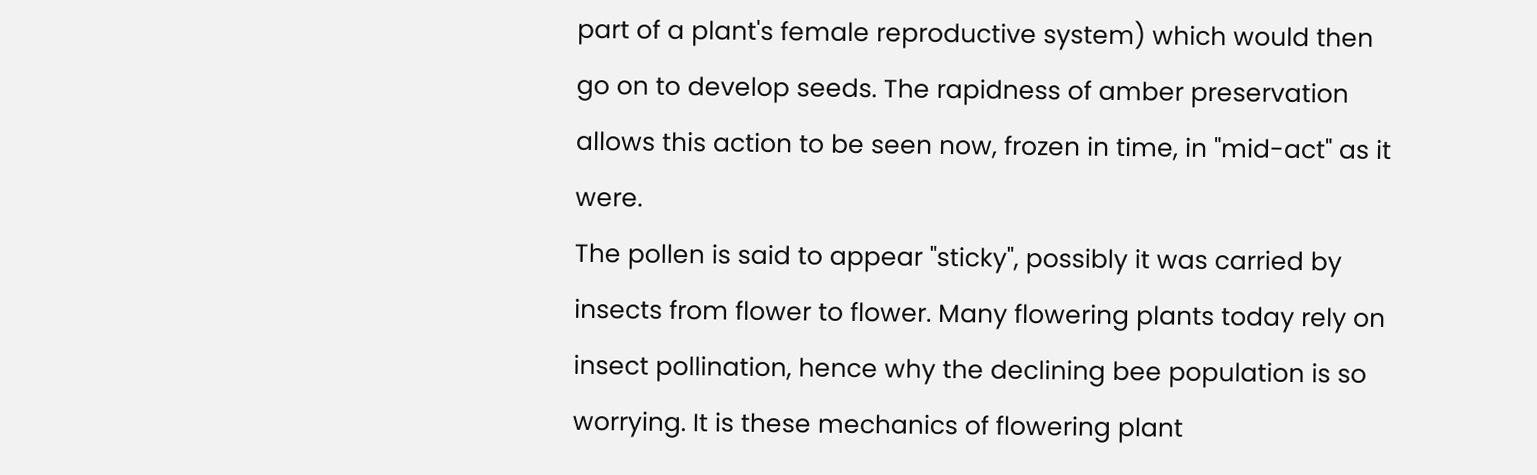part of a plant's female reproductive system) which would then go on to develop seeds. The rapidness of amber preservation allows this action to be seen now, frozen in time, in "mid-act" as it were.
The pollen is said to appear "sticky", possibly it was carried by insects from flower to flower. Many flowering plants today rely on insect pollination, hence why the declining bee population is so worrying. It is these mechanics of flowering plant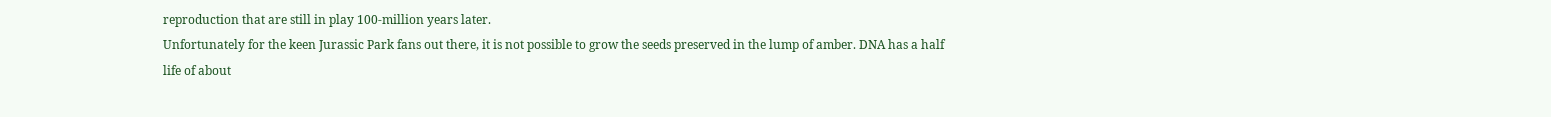reproduction that are still in play 100-million years later.
Unfortunately for the keen Jurassic Park fans out there, it is not possible to grow the seeds preserved in the lump of amber. DNA has a half life of about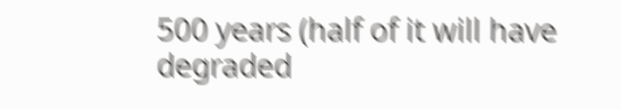500 years (half of it will have degraded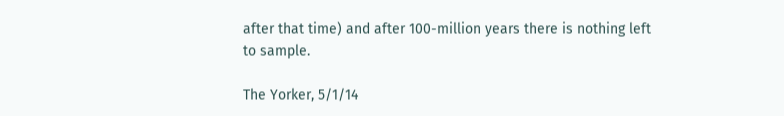after that time) and after 100-million years there is nothing left to sample.

The Yorker, 5/1/14